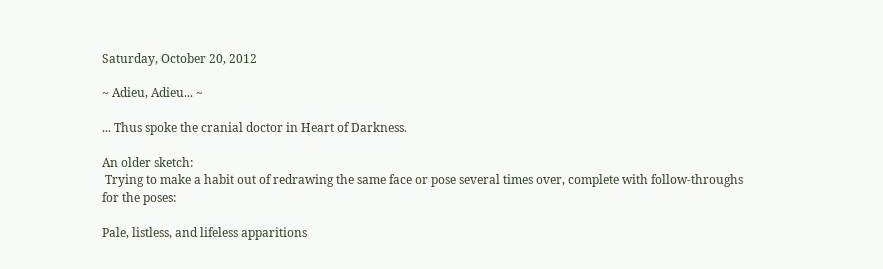Saturday, October 20, 2012

~ Adieu, Adieu... ~

... Thus spoke the cranial doctor in Heart of Darkness.

An older sketch:
 Trying to make a habit out of redrawing the same face or pose several times over, complete with follow-throughs for the poses:

Pale, listless, and lifeless apparitions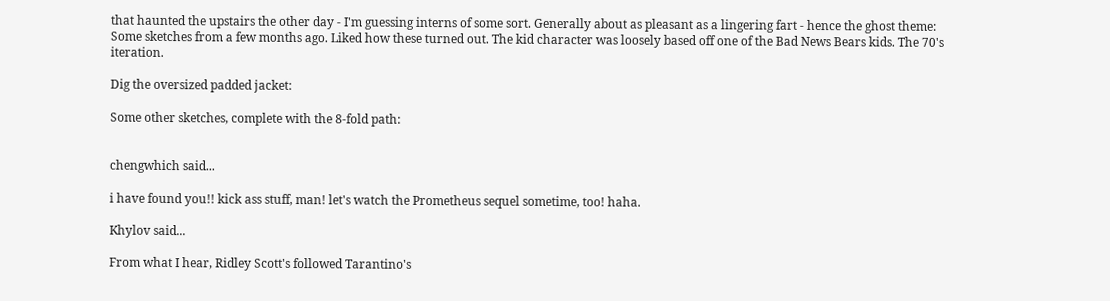that haunted the upstairs the other day - I'm guessing interns of some sort. Generally about as pleasant as a lingering fart - hence the ghost theme:
Some sketches from a few months ago. Liked how these turned out. The kid character was loosely based off one of the Bad News Bears kids. The 70's iteration.

Dig the oversized padded jacket:

Some other sketches, complete with the 8-fold path:


chengwhich said...

i have found you!! kick ass stuff, man! let's watch the Prometheus sequel sometime, too! haha.

Khylov said...

From what I hear, Ridley Scott's followed Tarantino's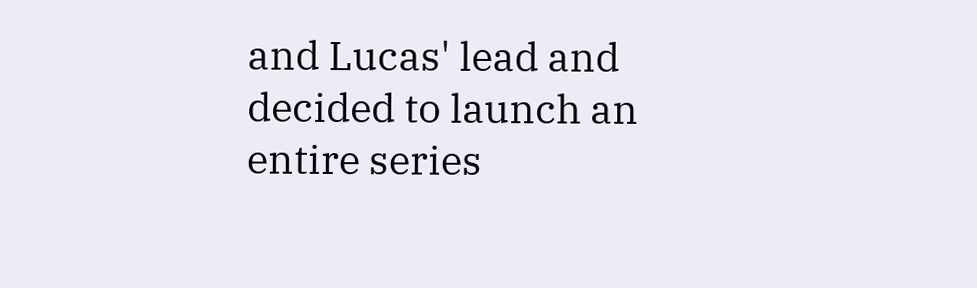and Lucas' lead and decided to launch an entire series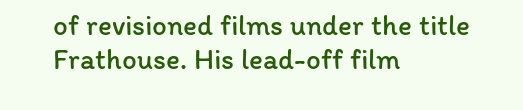of revisioned films under the title Frathouse. His lead-off film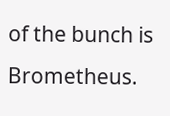of the bunch is Brometheus.